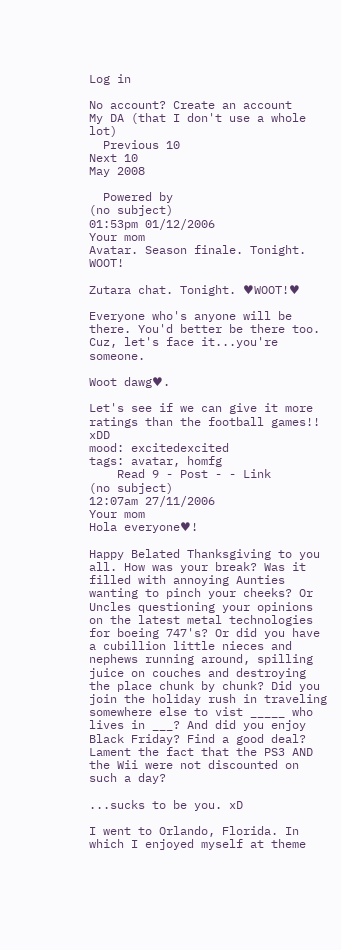Log in

No account? Create an account
My DA (that I don't use a whole lot)
  Previous 10
Next 10
May 2008

  Powered by
(no subject)
01:53pm 01/12/2006
Your mom
Avatar. Season finale. Tonight. WOOT!

Zutara chat. Tonight. ♥WOOT!♥

Everyone who's anyone will be there. You'd better be there too. Cuz, let's face it...you're someone.

Woot dawg♥.

Let's see if we can give it more ratings than the football games!! xDD
mood: excitedexcited
tags: avatar, homfg
    Read 9 - Post - - Link
(no subject)
12:07am 27/11/2006
Your mom
Hola everyone♥!

Happy Belated Thanksgiving to you all. How was your break? Was it filled with annoying Aunties wanting to pinch your cheeks? Or Uncles questioning your opinions on the latest metal technologies for boeing 747's? Or did you have a cubillion little nieces and nephews running around, spilling juice on couches and destroying the place chunk by chunk? Did you join the holiday rush in traveling somewhere else to vist _____ who lives in ___? And did you enjoy Black Friday? Find a good deal? Lament the fact that the PS3 AND the Wii were not discounted on such a day?

...sucks to be you. xD

I went to Orlando, Florida. In which I enjoyed myself at theme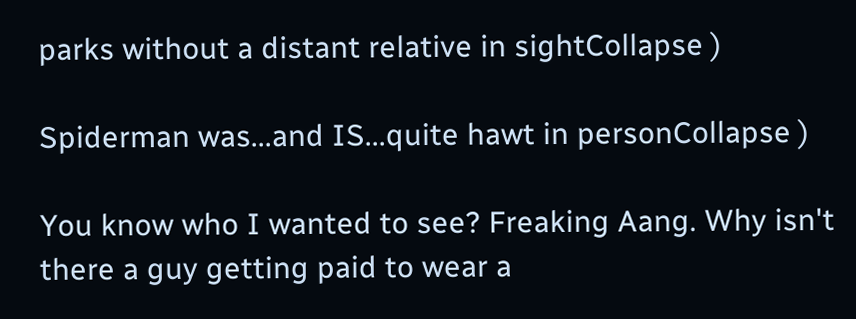parks without a distant relative in sightCollapse )

Spiderman was...and IS...quite hawt in personCollapse )

You know who I wanted to see? Freaking Aang. Why isn't there a guy getting paid to wear a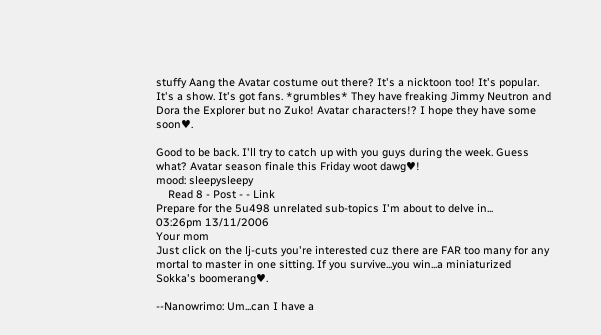stuffy Aang the Avatar costume out there? It's a nicktoon too! It's popular. It's a show. It's got fans. *grumbles* They have freaking Jimmy Neutron and Dora the Explorer but no Zuko! Avatar characters!? I hope they have some soon♥.

Good to be back. I'll try to catch up with you guys during the week. Guess what? Avatar season finale this Friday woot dawg♥!
mood: sleepysleepy
    Read 8 - Post - - Link
Prepare for the 5u498 unrelated sub-topics I'm about to delve in...
03:26pm 13/11/2006
Your mom
Just click on the lj-cuts you're interested cuz there are FAR too many for any mortal to master in one sitting. If you survive...you win...a miniaturized Sokka's boomerang♥.

--Nanowrimo: Um...can I have a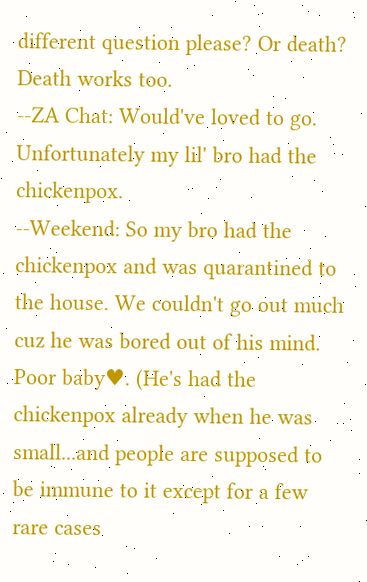different question please? Or death? Death works too.
--ZA Chat: Would've loved to go. Unfortunately my lil' bro had the chickenpox.
--Weekend: So my bro had the chickenpox and was quarantined to the house. We couldn't go out much cuz he was bored out of his mind. Poor baby♥. (He's had the chickenpox already when he was small...and people are supposed to be immune to it except for a few rare cases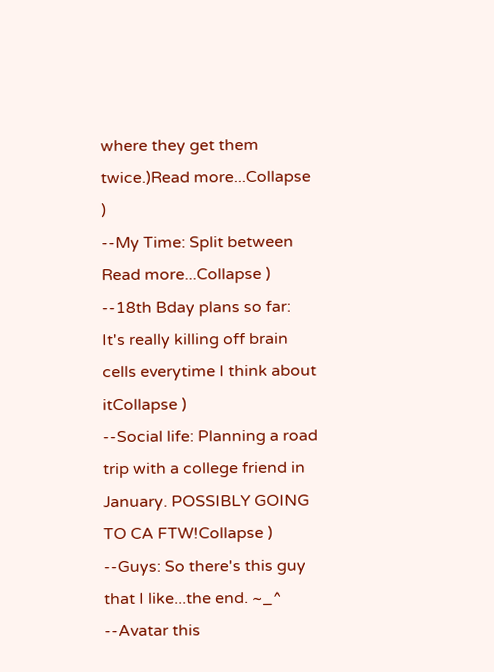where they get them twice.)Read more...Collapse )
--My Time: Split between Read more...Collapse )
--18th Bday plans so far: It's really killing off brain cells everytime I think about itCollapse )
--Social life: Planning a road trip with a college friend in January. POSSIBLY GOING TO CA FTW!Collapse )
--Guys: So there's this guy that I like...the end. ~_^
--Avatar this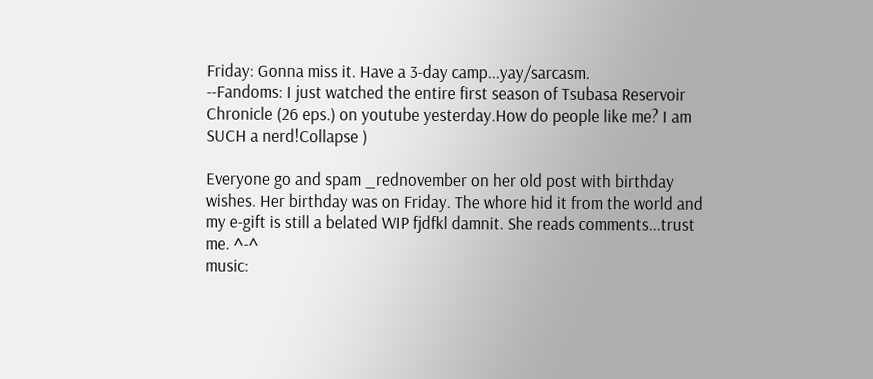Friday: Gonna miss it. Have a 3-day camp...yay/sarcasm.
--Fandoms: I just watched the entire first season of Tsubasa Reservoir Chronicle (26 eps.) on youtube yesterday.How do people like me? I am SUCH a nerd!Collapse )

Everyone go and spam _rednovember on her old post with birthday wishes. Her birthday was on Friday. The whore hid it from the world and my e-gift is still a belated WIP fjdfkl damnit. She reads comments...trust me. ^-^
music: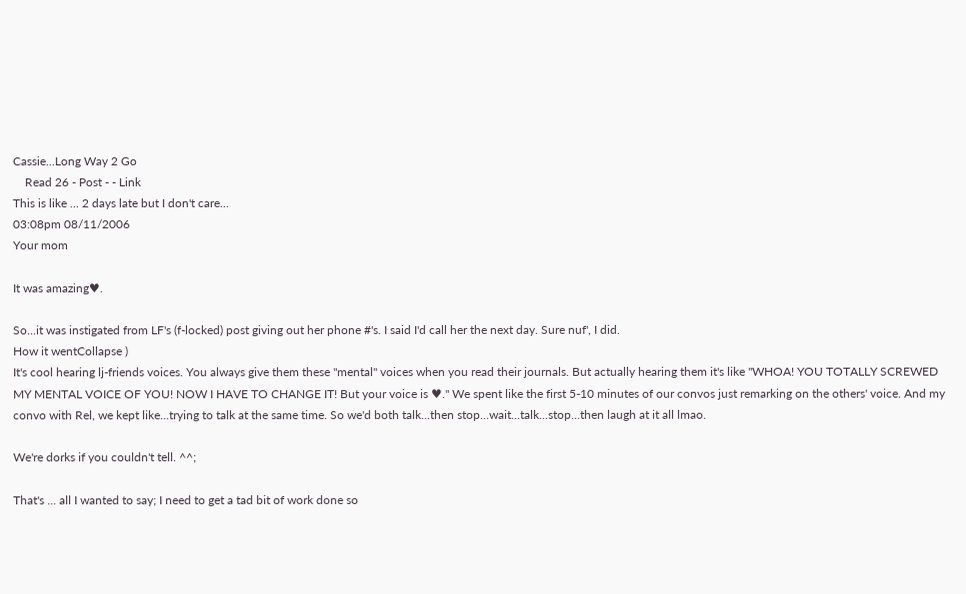Cassie...Long Way 2 Go
    Read 26 - Post - - Link
This is like ... 2 days late but I don't care...
03:08pm 08/11/2006
Your mom

It was amazing♥.

So...it was instigated from LF's (f-locked) post giving out her phone #'s. I said I'd call her the next day. Sure nuf', I did.
How it wentCollapse )
It's cool hearing lj-friends voices. You always give them these "mental" voices when you read their journals. But actually hearing them it's like "WHOA! YOU TOTALLY SCREWED MY MENTAL VOICE OF YOU! NOW I HAVE TO CHANGE IT! But your voice is ♥." We spent like the first 5-10 minutes of our convos just remarking on the others' voice. And my convo with Rel, we kept like...trying to talk at the same time. So we'd both talk...then stop...wait...talk...stop...then laugh at it all lmao.

We're dorks if you couldn't tell. ^^;

That's ... all I wanted to say; I need to get a tad bit of work done so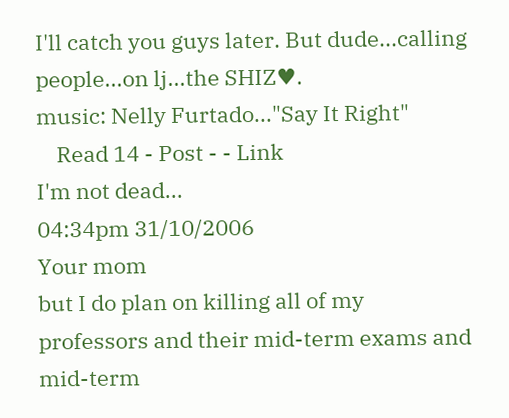I'll catch you guys later. But dude...calling people...on lj...the SHIZ♥.
music: Nelly Furtado..."Say It Right"
    Read 14 - Post - - Link
I'm not dead...
04:34pm 31/10/2006
Your mom
but I do plan on killing all of my professors and their mid-term exams and mid-term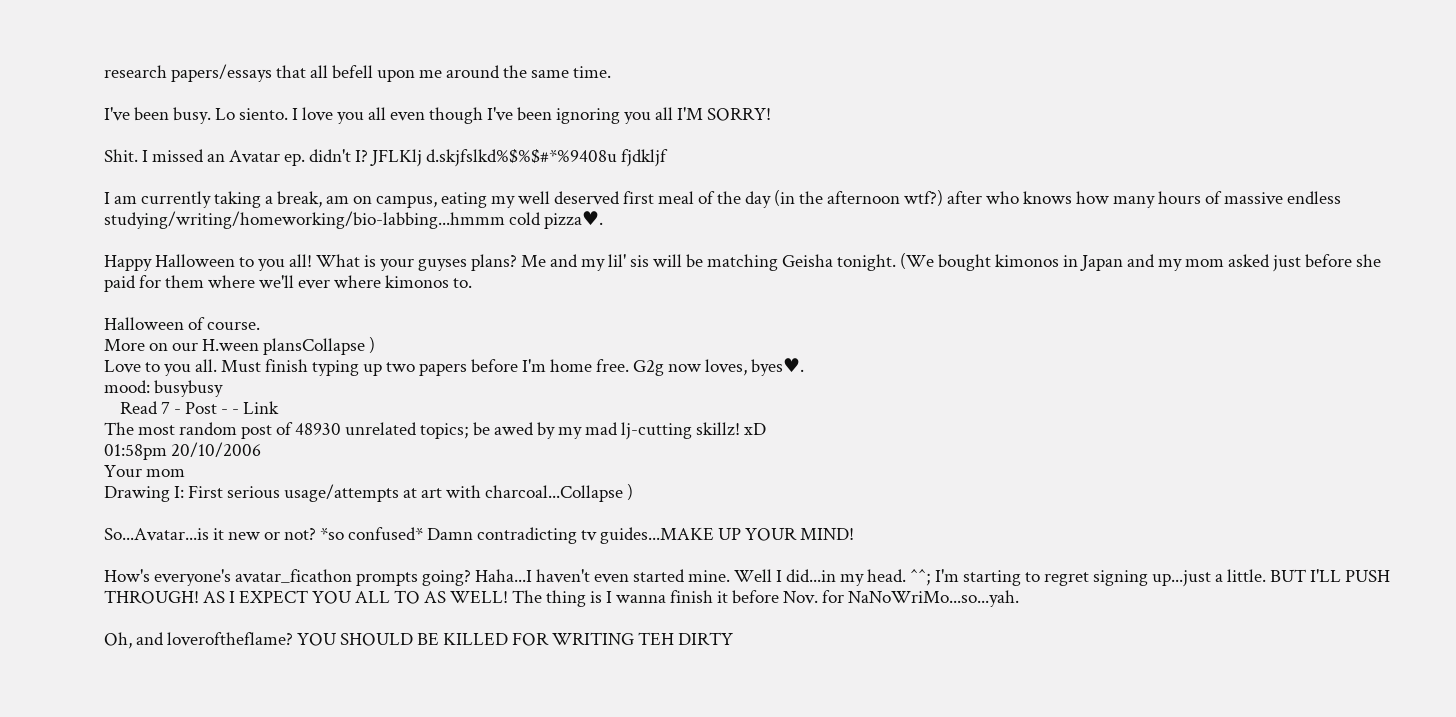research papers/essays that all befell upon me around the same time.

I've been busy. Lo siento. I love you all even though I've been ignoring you all I'M SORRY!

Shit. I missed an Avatar ep. didn't I? JFLKlj d.skjfslkd%$%$#*%9408u fjdkljf

I am currently taking a break, am on campus, eating my well deserved first meal of the day (in the afternoon wtf?) after who knows how many hours of massive endless studying/writing/homeworking/bio-labbing...hmmm cold pizza♥.

Happy Halloween to you all! What is your guyses plans? Me and my lil' sis will be matching Geisha tonight. (We bought kimonos in Japan and my mom asked just before she paid for them where we'll ever where kimonos to.

Halloween of course.
More on our H.ween plansCollapse )
Love to you all. Must finish typing up two papers before I'm home free. G2g now loves, byes♥.
mood: busybusy
    Read 7 - Post - - Link
The most random post of 48930 unrelated topics; be awed by my mad lj-cutting skillz! xD
01:58pm 20/10/2006
Your mom
Drawing I: First serious usage/attempts at art with charcoal...Collapse )

So...Avatar...is it new or not? *so confused* Damn contradicting tv guides...MAKE UP YOUR MIND!

How's everyone's avatar_ficathon prompts going? Haha...I haven't even started mine. Well I did...in my head. ^^; I'm starting to regret signing up...just a little. BUT I'LL PUSH THROUGH! AS I EXPECT YOU ALL TO AS WELL! The thing is I wanna finish it before Nov. for NaNoWriMo...so...yah.

Oh, and loveroftheflame? YOU SHOULD BE KILLED FOR WRITING TEH DIRTY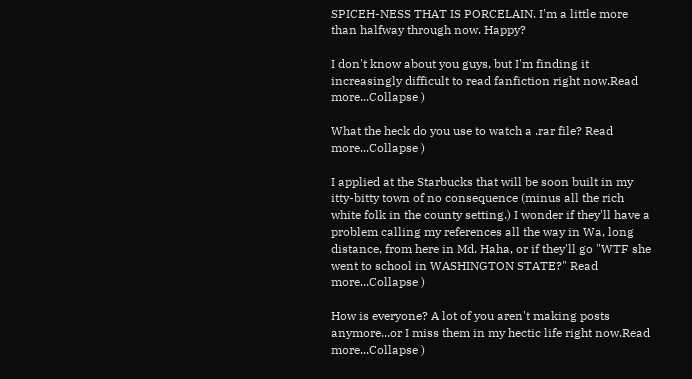SPICEH-NESS THAT IS PORCELAIN. I'm a little more than halfway through now. Happy?

I don't know about you guys, but I'm finding it increasingly difficult to read fanfiction right now.Read more...Collapse )

What the heck do you use to watch a .rar file? Read more...Collapse )

I applied at the Starbucks that will be soon built in my itty-bitty town of no consequence (minus all the rich white folk in the county setting.) I wonder if they'll have a problem calling my references all the way in Wa, long distance, from here in Md. Haha, or if they'll go "WTF she went to school in WASHINGTON STATE?" Read more...Collapse )

How is everyone? A lot of you aren't making posts anymore...or I miss them in my hectic life right now.Read more...Collapse )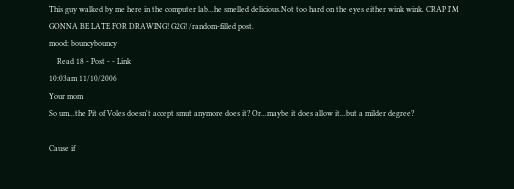This guy walked by me here in the computer lab...he smelled delicious.Not too hard on the eyes either wink wink. CRAP I'M GONNA BE LATE FOR DRAWING! G2G! /random-filled post.
mood: bouncybouncy
    Read 18 - Post - - Link
10:03am 11/10/2006
Your mom
So um...the Pit of Voles doesn't accept smut anymore does it? Or...maybe it does allow it...but a milder degree?

Cause if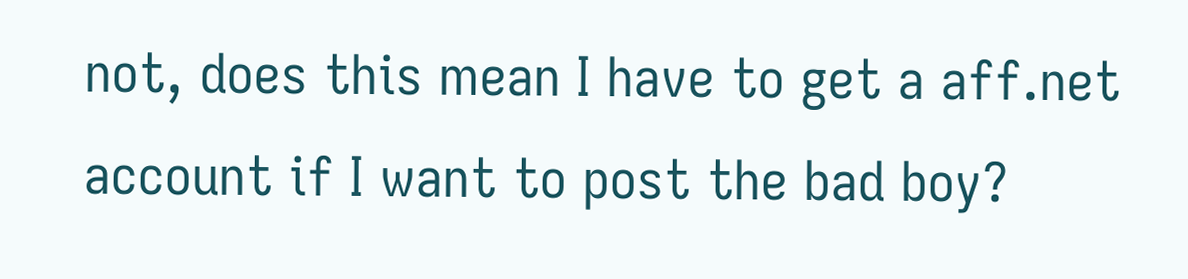not, does this mean I have to get a aff.net account if I want to post the bad boy?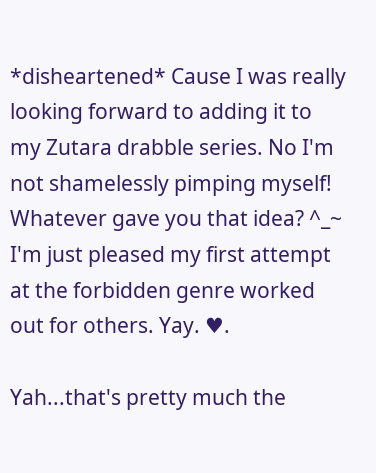*disheartened* Cause I was really looking forward to adding it to my Zutara drabble series. No I'm not shamelessly pimping myself! Whatever gave you that idea? ^_~ I'm just pleased my first attempt at the forbidden genre worked out for others. Yay. ♥.

Yah...that's pretty much the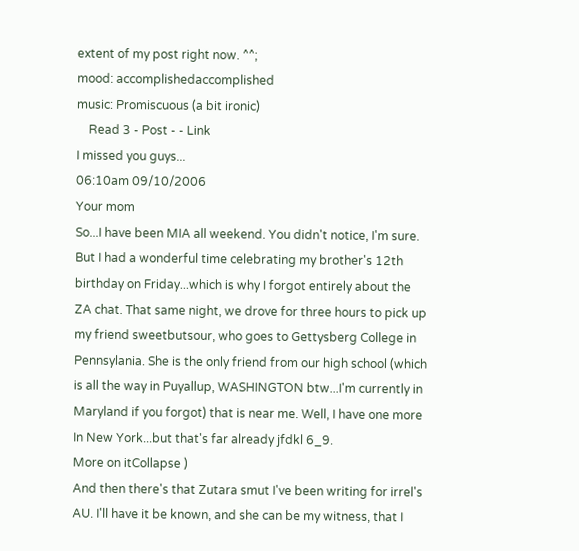extent of my post right now. ^^;
mood: accomplishedaccomplished
music: Promiscuous (a bit ironic)
    Read 3 - Post - - Link
I missed you guys...
06:10am 09/10/2006
Your mom
So...I have been MIA all weekend. You didn't notice, I'm sure. But I had a wonderful time celebrating my brother's 12th birthday on Friday...which is why I forgot entirely about the ZA chat. That same night, we drove for three hours to pick up my friend sweetbutsour, who goes to Gettysberg College in Pennsylania. She is the only friend from our high school (which is all the way in Puyallup, WASHINGTON btw...I'm currently in Maryland if you forgot) that is near me. Well, I have one more In New York...but that's far already jfdkl 6_9.
More on itCollapse )
And then there's that Zutara smut I've been writing for irrel's AU. I'll have it be known, and she can be my witness, that I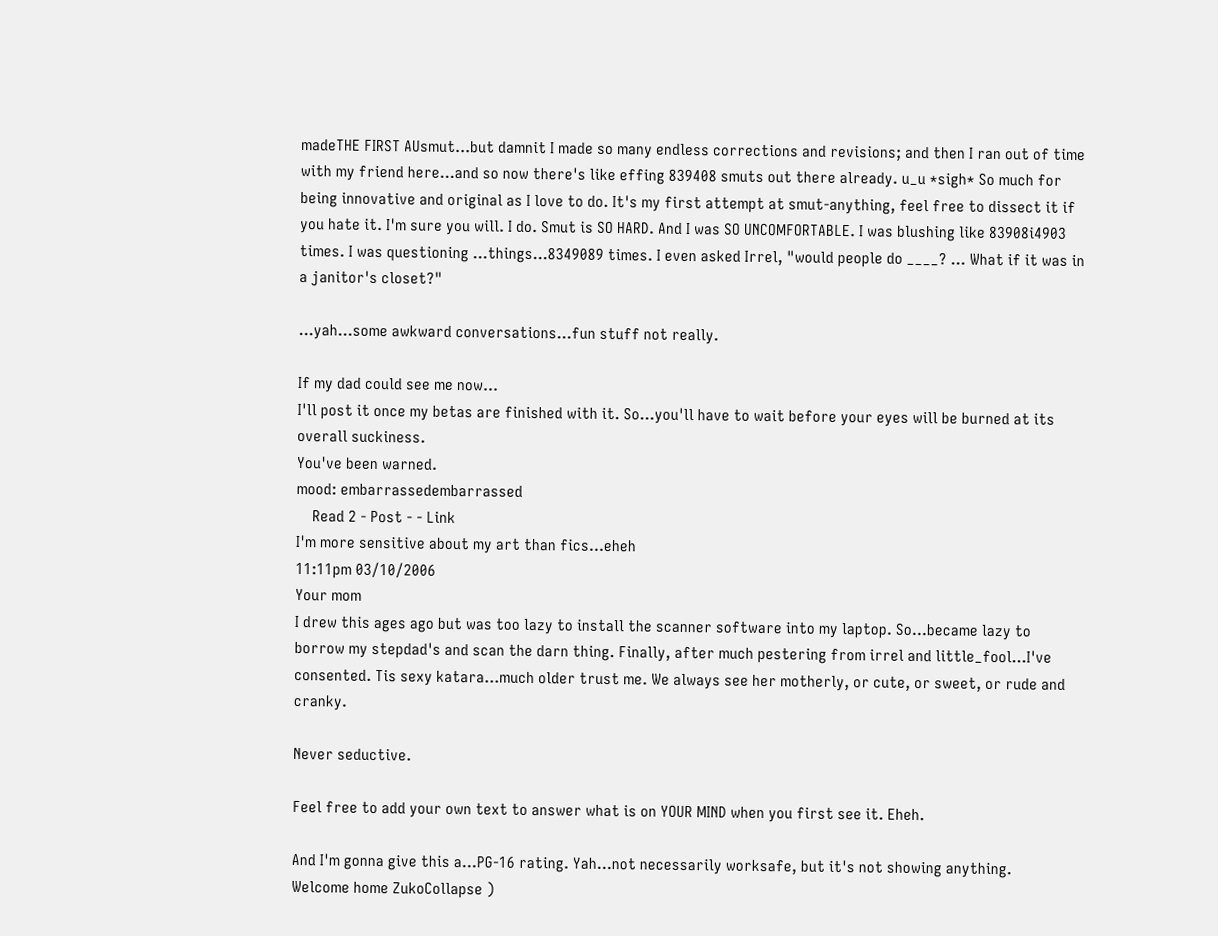madeTHE FIRST AUsmut...but damnit I made so many endless corrections and revisions; and then I ran out of time with my friend here...and so now there's like effing 839408 smuts out there already. u_u *sigh* So much for being innovative and original as I love to do. It's my first attempt at smut-anything, feel free to dissect it if you hate it. I'm sure you will. I do. Smut is SO HARD. And I was SO UNCOMFORTABLE. I was blushing like 83908i4903 times. I was questioning ...things...8349089 times. I even asked Irrel, "would people do ____? ... What if it was in a janitor's closet?"

...yah...some awkward conversations...fun stuff not really.

If my dad could see me now...
I'll post it once my betas are finished with it. So...you'll have to wait before your eyes will be burned at its overall suckiness.
You've been warned.
mood: embarrassedembarrassed
    Read 2 - Post - - Link
I'm more sensitive about my art than fics...eheh
11:11pm 03/10/2006
Your mom
I drew this ages ago but was too lazy to install the scanner software into my laptop. So...became lazy to borrow my stepdad's and scan the darn thing. Finally, after much pestering from irrel and little_fool...I've consented. Tis sexy katara...much older trust me. We always see her motherly, or cute, or sweet, or rude and cranky.

Never seductive.

Feel free to add your own text to answer what is on YOUR MIND when you first see it. Eheh.

And I'm gonna give this a...PG-16 rating. Yah...not necessarily worksafe, but it's not showing anything.
Welcome home ZukoCollapse )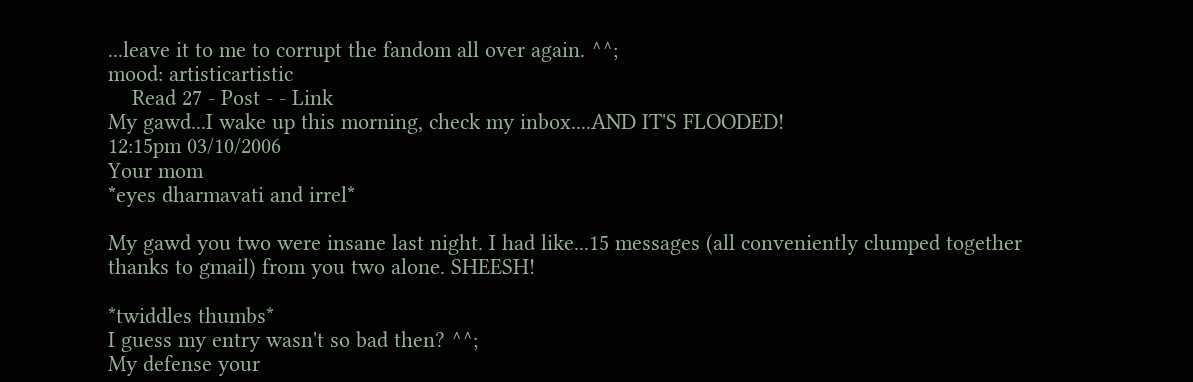...leave it to me to corrupt the fandom all over again. ^^;
mood: artisticartistic
    Read 27 - Post - - Link
My gawd...I wake up this morning, check my inbox....AND IT'S FLOODED!
12:15pm 03/10/2006
Your mom
*eyes dharmavati and irrel*

My gawd you two were insane last night. I had like...15 messages (all conveniently clumped together thanks to gmail) from you two alone. SHEESH!

*twiddles thumbs*
I guess my entry wasn't so bad then? ^^;
My defense your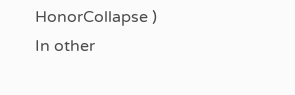HonorCollapse )
In other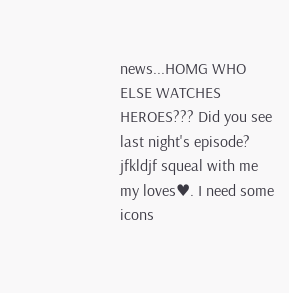news...HOMG WHO ELSE WATCHES HEROES??? Did you see last night's episode? jfkldjf squeal with me my loves♥. I need some icons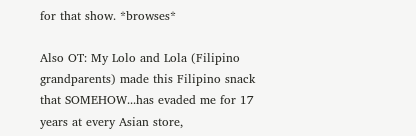for that show. *browses*

Also OT: My Lolo and Lola (Filipino grandparents) made this Filipino snack that SOMEHOW...has evaded me for 17 years at every Asian store,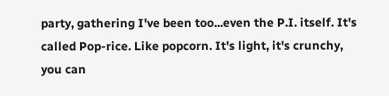party, gathering I've been too...even the P.I. itself. It's called Pop-rice. Like popcorn. It's light, it's crunchy, you can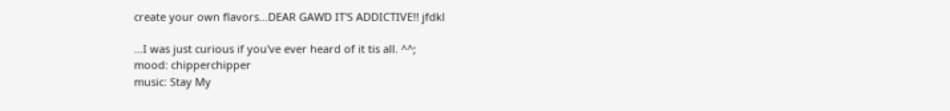create your own flavors...DEAR GAWD IT'S ADDICTIVE!! jfdkl

...I was just curious if you've ever heard of it tis all. ^^;
mood: chipperchipper
music: Stay My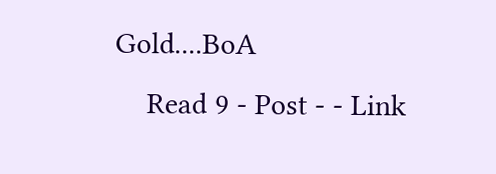Gold....BoA
    Read 9 - Post - - Link